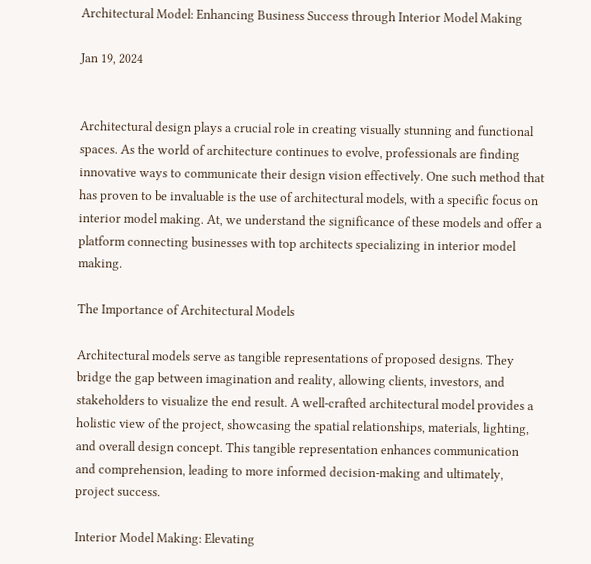Architectural Model: Enhancing Business Success through Interior Model Making

Jan 19, 2024


Architectural design plays a crucial role in creating visually stunning and functional spaces. As the world of architecture continues to evolve, professionals are finding innovative ways to communicate their design vision effectively. One such method that has proven to be invaluable is the use of architectural models, with a specific focus on interior model making. At, we understand the significance of these models and offer a platform connecting businesses with top architects specializing in interior model making.

The Importance of Architectural Models

Architectural models serve as tangible representations of proposed designs. They bridge the gap between imagination and reality, allowing clients, investors, and stakeholders to visualize the end result. A well-crafted architectural model provides a holistic view of the project, showcasing the spatial relationships, materials, lighting, and overall design concept. This tangible representation enhances communication and comprehension, leading to more informed decision-making and ultimately, project success.

Interior Model Making: Elevating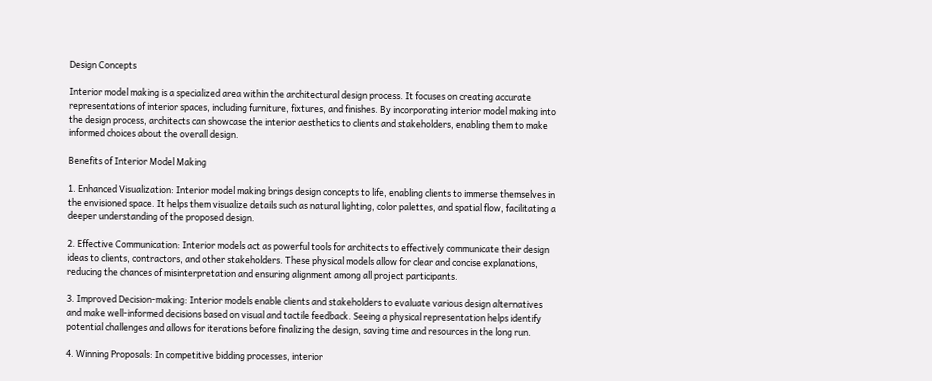Design Concepts

Interior model making is a specialized area within the architectural design process. It focuses on creating accurate representations of interior spaces, including furniture, fixtures, and finishes. By incorporating interior model making into the design process, architects can showcase the interior aesthetics to clients and stakeholders, enabling them to make informed choices about the overall design.

Benefits of Interior Model Making

1. Enhanced Visualization: Interior model making brings design concepts to life, enabling clients to immerse themselves in the envisioned space. It helps them visualize details such as natural lighting, color palettes, and spatial flow, facilitating a deeper understanding of the proposed design.

2. Effective Communication: Interior models act as powerful tools for architects to effectively communicate their design ideas to clients, contractors, and other stakeholders. These physical models allow for clear and concise explanations, reducing the chances of misinterpretation and ensuring alignment among all project participants.

3. Improved Decision-making: Interior models enable clients and stakeholders to evaluate various design alternatives and make well-informed decisions based on visual and tactile feedback. Seeing a physical representation helps identify potential challenges and allows for iterations before finalizing the design, saving time and resources in the long run.

4. Winning Proposals: In competitive bidding processes, interior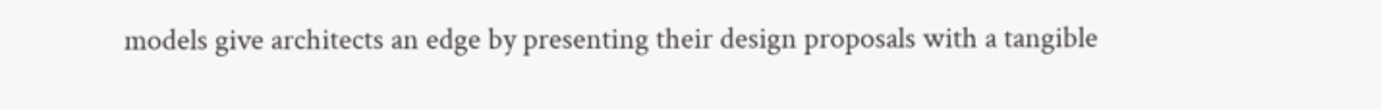models give architects an edge by presenting their design proposals with a tangible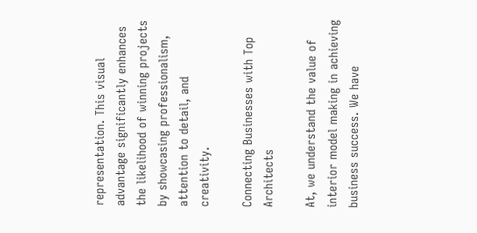representation. This visual advantage significantly enhances the likelihood of winning projects by showcasing professionalism, attention to detail, and creativity.

Connecting Businesses with Top Architects

At, we understand the value of interior model making in achieving business success. We have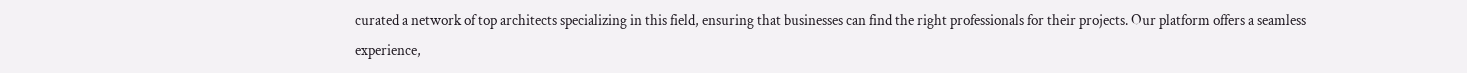curated a network of top architects specializing in this field, ensuring that businesses can find the right professionals for their projects. Our platform offers a seamless experience,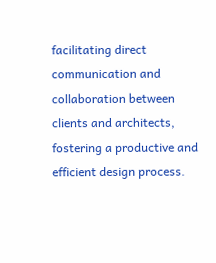facilitating direct communication and collaboration between clients and architects, fostering a productive and efficient design process.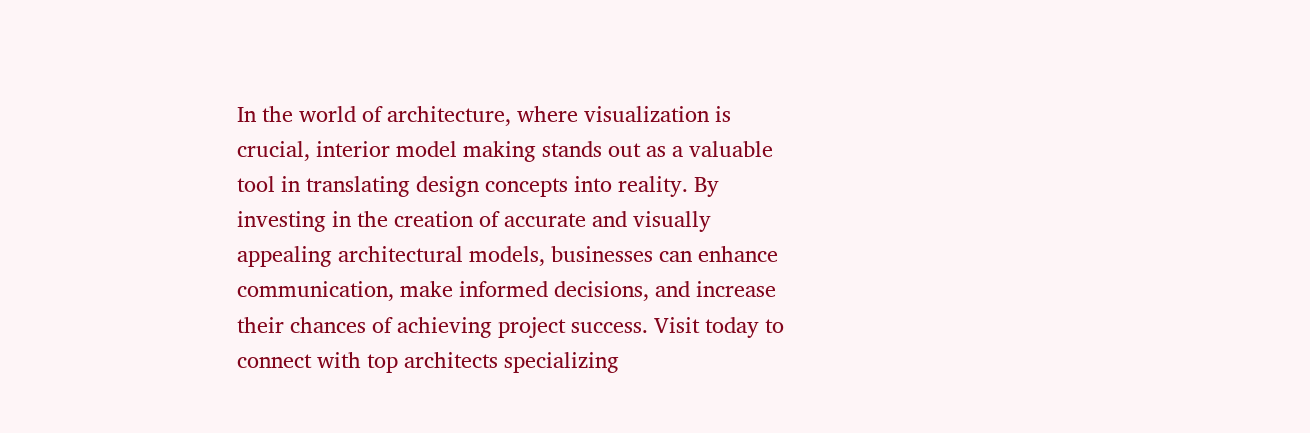In the world of architecture, where visualization is crucial, interior model making stands out as a valuable tool in translating design concepts into reality. By investing in the creation of accurate and visually appealing architectural models, businesses can enhance communication, make informed decisions, and increase their chances of achieving project success. Visit today to connect with top architects specializing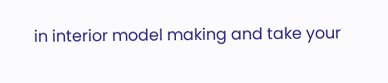in interior model making and take your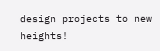design projects to new heights!